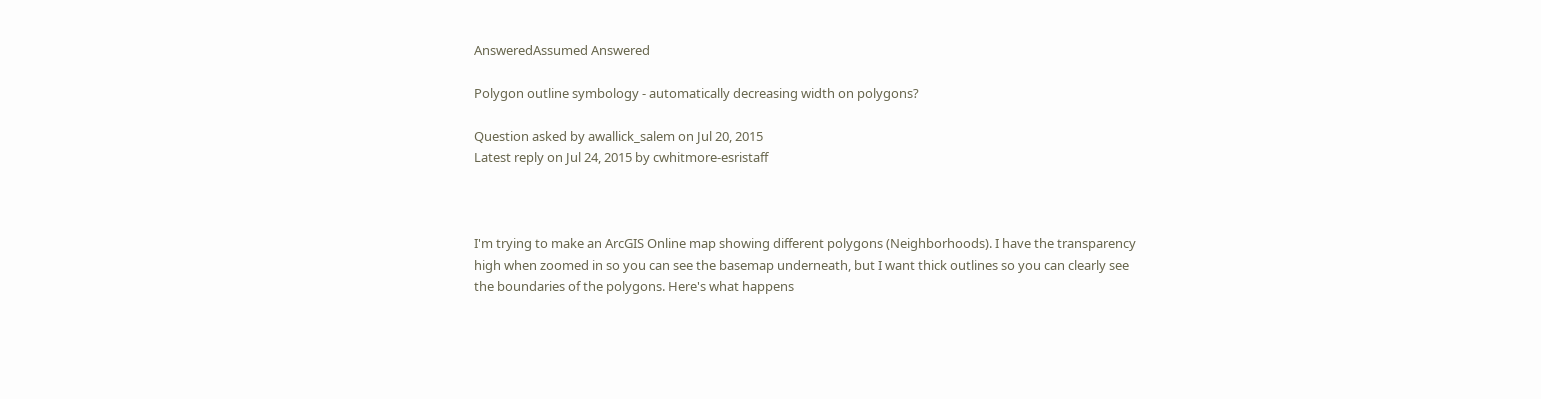AnsweredAssumed Answered

Polygon outline symbology - automatically decreasing width on polygons?

Question asked by awallick_salem on Jul 20, 2015
Latest reply on Jul 24, 2015 by cwhitmore-esristaff



I'm trying to make an ArcGIS Online map showing different polygons (Neighborhoods). I have the transparency high when zoomed in so you can see the basemap underneath, but I want thick outlines so you can clearly see the boundaries of the polygons. Here's what happens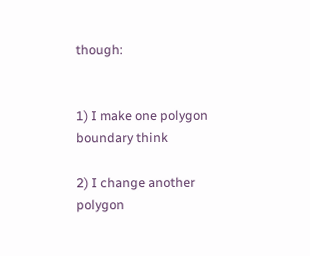though:


1) I make one polygon boundary think

2) I change another polygon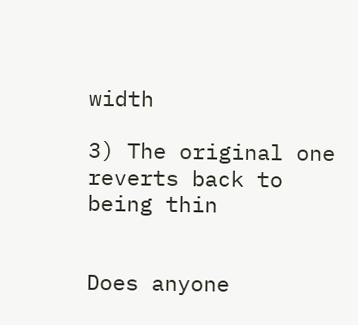width

3) The original one reverts back to being thin


Does anyone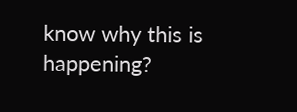know why this is happening?